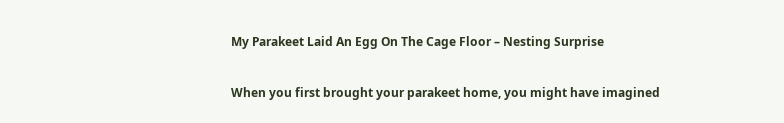My Parakeet Laid An Egg On The Cage Floor – Nesting Surprise

When you first brought your parakeet home, you might have imagined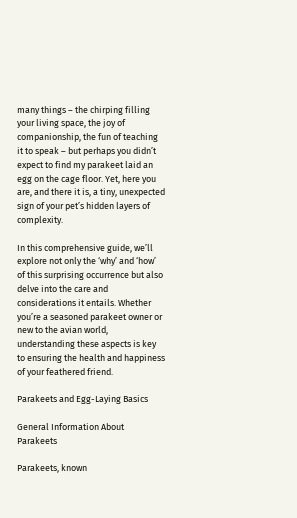many things – the chirping filling your living space, the joy of companionship, the fun of teaching it to speak – but perhaps you didn’t expect to find my parakeet laid an egg on the cage floor. Yet, here you are, and there it is, a tiny, unexpected sign of your pet’s hidden layers of complexity.

In this comprehensive guide, we’ll explore not only the ‘why’ and ‘how’ of this surprising occurrence but also delve into the care and considerations it entails. Whether you’re a seasoned parakeet owner or new to the avian world, understanding these aspects is key to ensuring the health and happiness of your feathered friend.

Parakeets and Egg-Laying Basics

General Information About Parakeets

Parakeets, known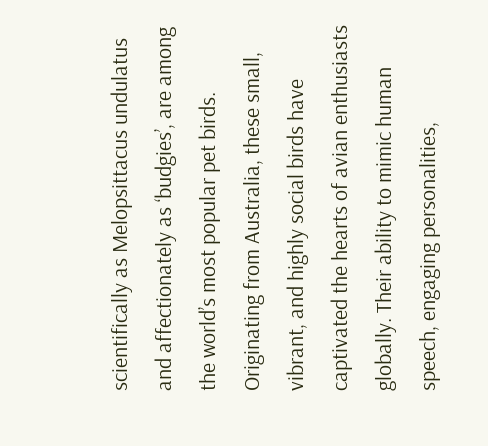scientifically as Melopsittacus undulatus and affectionately as ‘budgies’, are among the world’s most popular pet birds. Originating from Australia, these small, vibrant, and highly social birds have captivated the hearts of avian enthusiasts globally. Their ability to mimic human speech, engaging personalities,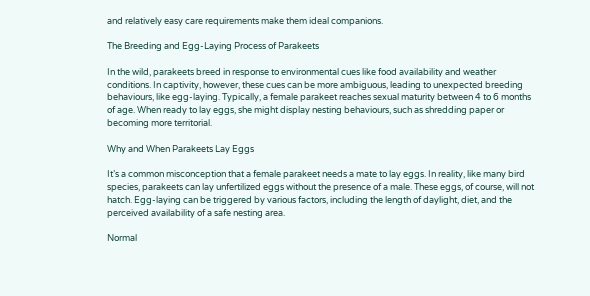and relatively easy care requirements make them ideal companions.

The Breeding and Egg-Laying Process of Parakeets

In the wild, parakeets breed in response to environmental cues like food availability and weather conditions. In captivity, however, these cues can be more ambiguous, leading to unexpected breeding behaviours, like egg-laying. Typically, a female parakeet reaches sexual maturity between 4 to 6 months of age. When ready to lay eggs, she might display nesting behaviours, such as shredding paper or becoming more territorial.

Why and When Parakeets Lay Eggs

It’s a common misconception that a female parakeet needs a mate to lay eggs. In reality, like many bird species, parakeets can lay unfertilized eggs without the presence of a male. These eggs, of course, will not hatch. Egg-laying can be triggered by various factors, including the length of daylight, diet, and the perceived availability of a safe nesting area.

Normal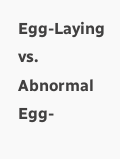Egg-Laying vs. Abnormal Egg-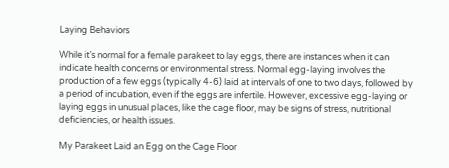Laying Behaviors

While it’s normal for a female parakeet to lay eggs, there are instances when it can indicate health concerns or environmental stress. Normal egg-laying involves the production of a few eggs (typically 4-6) laid at intervals of one to two days, followed by a period of incubation, even if the eggs are infertile. However, excessive egg-laying or laying eggs in unusual places, like the cage floor, may be signs of stress, nutritional deficiencies, or health issues.

My Parakeet Laid an Egg on the Cage Floor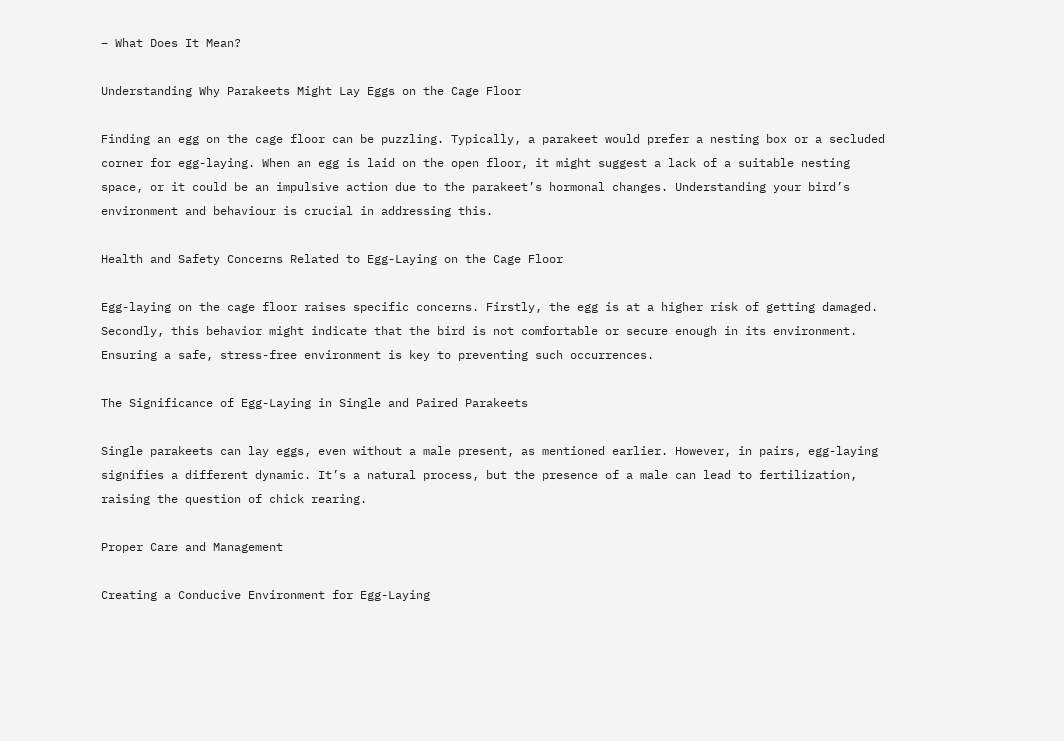– What Does It Mean?

Understanding Why Parakeets Might Lay Eggs on the Cage Floor

Finding an egg on the cage floor can be puzzling. Typically, a parakeet would prefer a nesting box or a secluded corner for egg-laying. When an egg is laid on the open floor, it might suggest a lack of a suitable nesting space, or it could be an impulsive action due to the parakeet’s hormonal changes. Understanding your bird’s environment and behaviour is crucial in addressing this.

Health and Safety Concerns Related to Egg-Laying on the Cage Floor

Egg-laying on the cage floor raises specific concerns. Firstly, the egg is at a higher risk of getting damaged. Secondly, this behavior might indicate that the bird is not comfortable or secure enough in its environment. Ensuring a safe, stress-free environment is key to preventing such occurrences.

The Significance of Egg-Laying in Single and Paired Parakeets

Single parakeets can lay eggs, even without a male present, as mentioned earlier. However, in pairs, egg-laying signifies a different dynamic. It’s a natural process, but the presence of a male can lead to fertilization, raising the question of chick rearing.

Proper Care and Management

Creating a Conducive Environment for Egg-Laying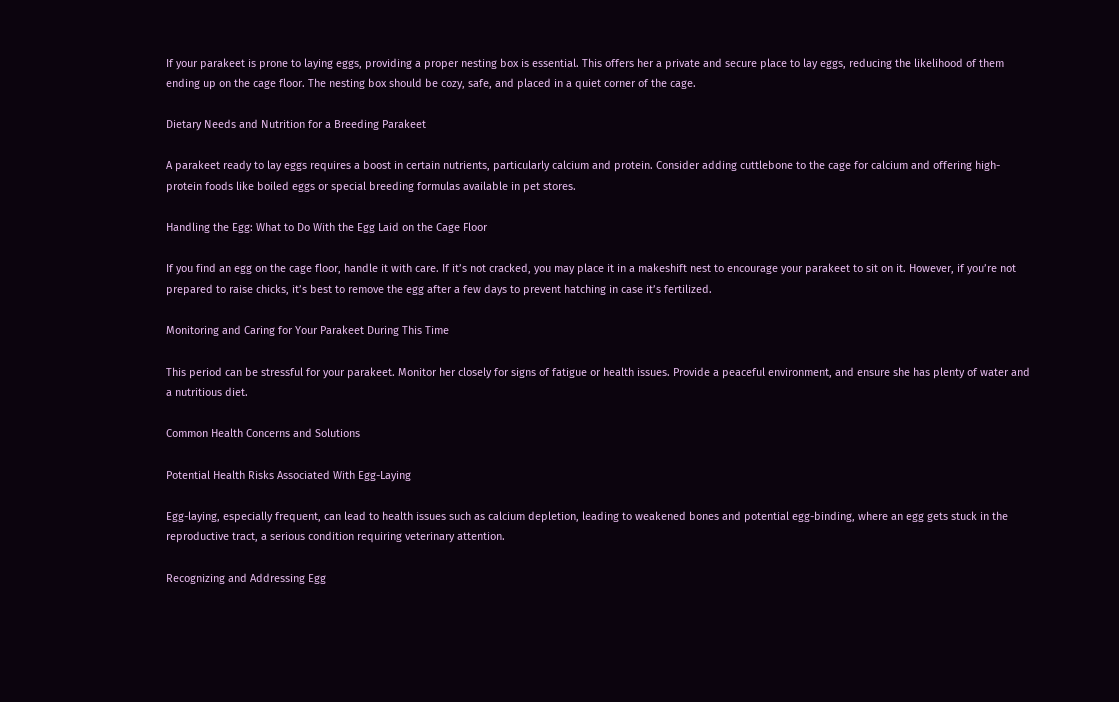If your parakeet is prone to laying eggs, providing a proper nesting box is essential. This offers her a private and secure place to lay eggs, reducing the likelihood of them ending up on the cage floor. The nesting box should be cozy, safe, and placed in a quiet corner of the cage.

Dietary Needs and Nutrition for a Breeding Parakeet

A parakeet ready to lay eggs requires a boost in certain nutrients, particularly calcium and protein. Consider adding cuttlebone to the cage for calcium and offering high-protein foods like boiled eggs or special breeding formulas available in pet stores.

Handling the Egg: What to Do With the Egg Laid on the Cage Floor

If you find an egg on the cage floor, handle it with care. If it’s not cracked, you may place it in a makeshift nest to encourage your parakeet to sit on it. However, if you’re not prepared to raise chicks, it’s best to remove the egg after a few days to prevent hatching in case it’s fertilized.

Monitoring and Caring for Your Parakeet During This Time

This period can be stressful for your parakeet. Monitor her closely for signs of fatigue or health issues. Provide a peaceful environment, and ensure she has plenty of water and a nutritious diet.

Common Health Concerns and Solutions

Potential Health Risks Associated With Egg-Laying

Egg-laying, especially frequent, can lead to health issues such as calcium depletion, leading to weakened bones and potential egg-binding, where an egg gets stuck in the reproductive tract, a serious condition requiring veterinary attention.

Recognizing and Addressing Egg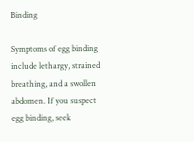Binding

Symptoms of egg binding include lethargy, strained breathing, and a swollen abdomen. If you suspect egg binding, seek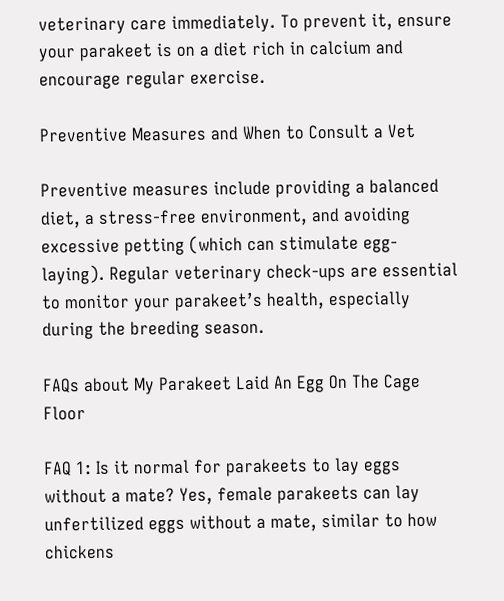veterinary care immediately. To prevent it, ensure your parakeet is on a diet rich in calcium and encourage regular exercise.

Preventive Measures and When to Consult a Vet

Preventive measures include providing a balanced diet, a stress-free environment, and avoiding excessive petting (which can stimulate egg-laying). Regular veterinary check-ups are essential to monitor your parakeet’s health, especially during the breeding season.

FAQs about My Parakeet Laid An Egg On The Cage Floor

FAQ 1: Is it normal for parakeets to lay eggs without a mate? Yes, female parakeets can lay unfertilized eggs without a mate, similar to how chickens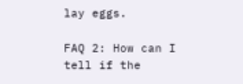lay eggs.

FAQ 2: How can I tell if the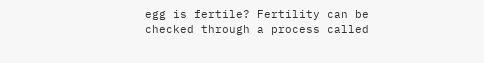egg is fertile? Fertility can be checked through a process called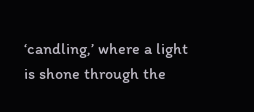‘candling,’ where a light is shone through the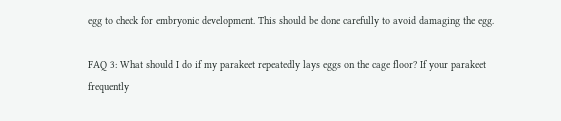egg to check for embryonic development. This should be done carefully to avoid damaging the egg.

FAQ 3: What should I do if my parakeet repeatedly lays eggs on the cage floor? If your parakeet frequently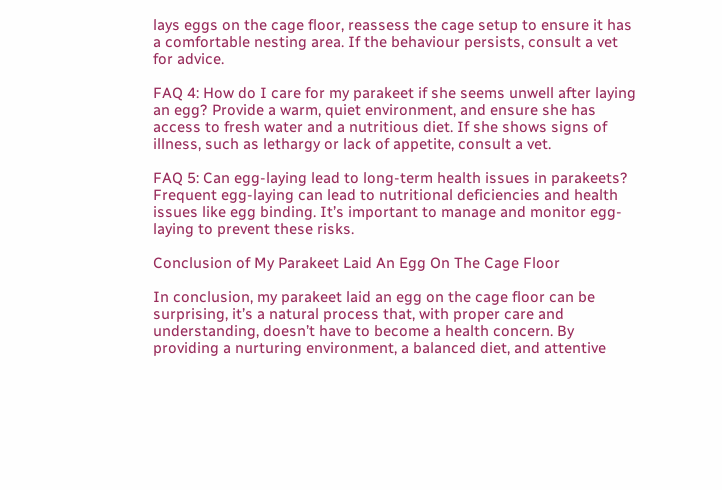lays eggs on the cage floor, reassess the cage setup to ensure it has a comfortable nesting area. If the behaviour persists, consult a vet for advice.

FAQ 4: How do I care for my parakeet if she seems unwell after laying an egg? Provide a warm, quiet environment, and ensure she has access to fresh water and a nutritious diet. If she shows signs of illness, such as lethargy or lack of appetite, consult a vet.

FAQ 5: Can egg-laying lead to long-term health issues in parakeets? Frequent egg-laying can lead to nutritional deficiencies and health issues like egg binding. It’s important to manage and monitor egg-laying to prevent these risks.

Conclusion of My Parakeet Laid An Egg On The Cage Floor

In conclusion, my parakeet laid an egg on the cage floor can be surprising, it’s a natural process that, with proper care and understanding, doesn’t have to become a health concern. By providing a nurturing environment, a balanced diet, and attentive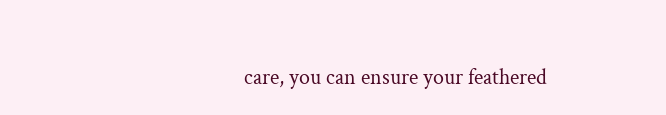care, you can ensure your feathered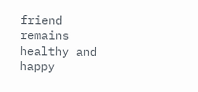friend remains healthy and happy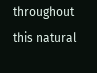throughout this natural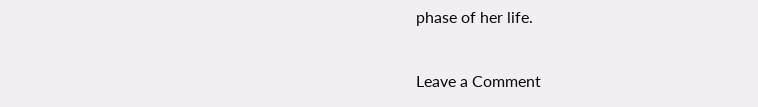phase of her life.

Leave a Comment